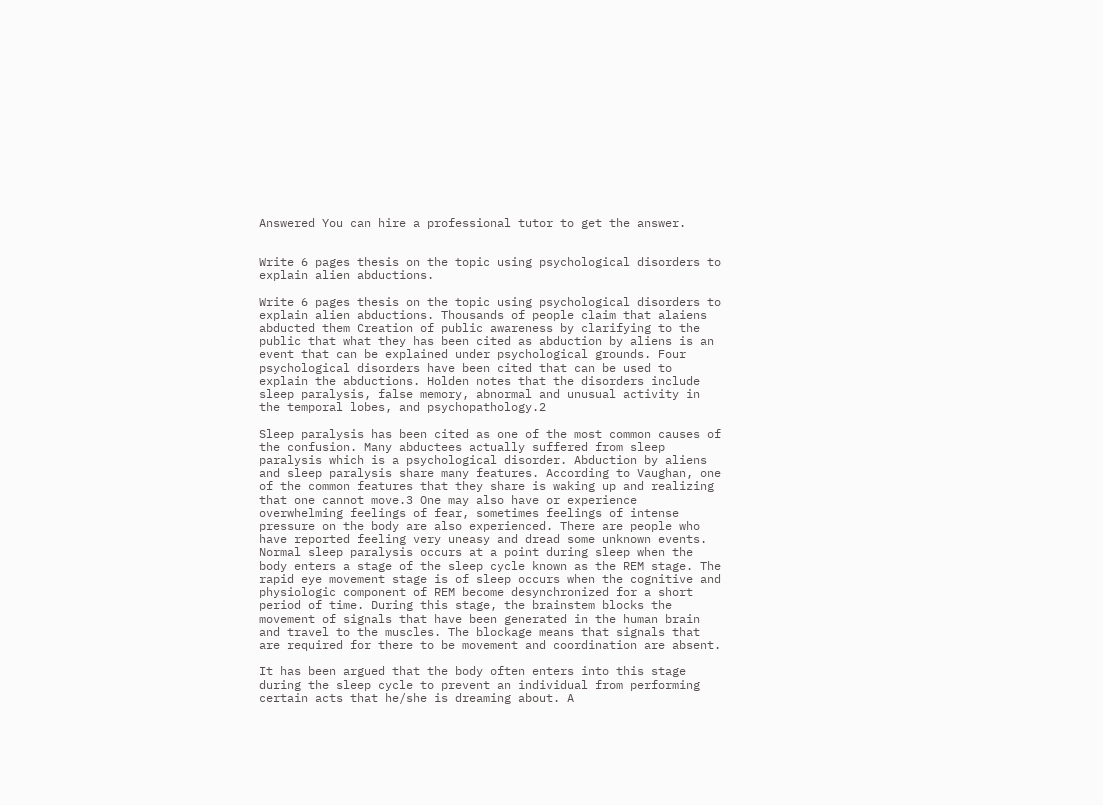Answered You can hire a professional tutor to get the answer.


Write 6 pages thesis on the topic using psychological disorders to explain alien abductions.

Write 6 pages thesis on the topic using psychological disorders to explain alien abductions. Thousands of people claim that alaiens abducted them Creation of public awareness by clarifying to the public that what they has been cited as abduction by aliens is an event that can be explained under psychological grounds. Four psychological disorders have been cited that can be used to explain the abductions. Holden notes that the disorders include sleep paralysis, false memory, abnormal and unusual activity in the temporal lobes, and psychopathology.2

Sleep paralysis has been cited as one of the most common causes of the confusion. Many abductees actually suffered from sleep paralysis which is a psychological disorder. Abduction by aliens and sleep paralysis share many features. According to Vaughan, one of the common features that they share is waking up and realizing that one cannot move.3 One may also have or experience overwhelming feelings of fear, sometimes feelings of intense pressure on the body are also experienced. There are people who have reported feeling very uneasy and dread some unknown events. Normal sleep paralysis occurs at a point during sleep when the body enters a stage of the sleep cycle known as the REM stage. The rapid eye movement stage is of sleep occurs when the cognitive and physiologic component of REM become desynchronized for a short period of time. During this stage, the brainstem blocks the movement of signals that have been generated in the human brain and travel to the muscles. The blockage means that signals that are required for there to be movement and coordination are absent.

It has been argued that the body often enters into this stage during the sleep cycle to prevent an individual from performing certain acts that he/she is dreaming about. A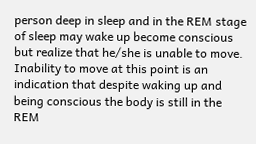person deep in sleep and in the REM stage of sleep may wake up become conscious but realize that he/she is unable to move. Inability to move at this point is an indication that despite waking up and being conscious the body is still in the REM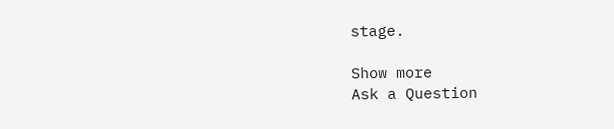stage.

Show more
Ask a Question